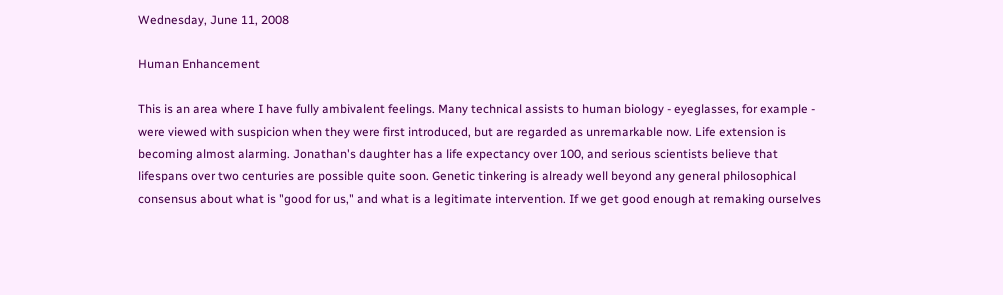Wednesday, June 11, 2008

Human Enhancement

This is an area where I have fully ambivalent feelings. Many technical assists to human biology - eyeglasses, for example - were viewed with suspicion when they were first introduced, but are regarded as unremarkable now. Life extension is becoming almost alarming. Jonathan's daughter has a life expectancy over 100, and serious scientists believe that lifespans over two centuries are possible quite soon. Genetic tinkering is already well beyond any general philosophical consensus about what is "good for us," and what is a legitimate intervention. If we get good enough at remaking ourselves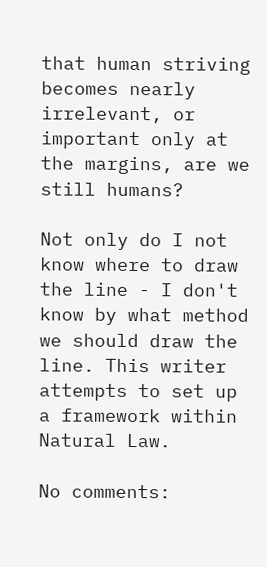that human striving becomes nearly irrelevant, or important only at the margins, are we still humans?

Not only do I not know where to draw the line - I don't know by what method we should draw the line. This writer attempts to set up a framework within Natural Law.

No comments: